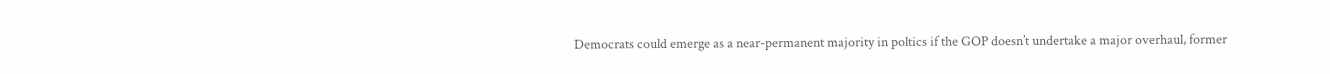Democrats could emerge as a near-permanent majority in poltics if the GOP doesn’t undertake a major overhaul, former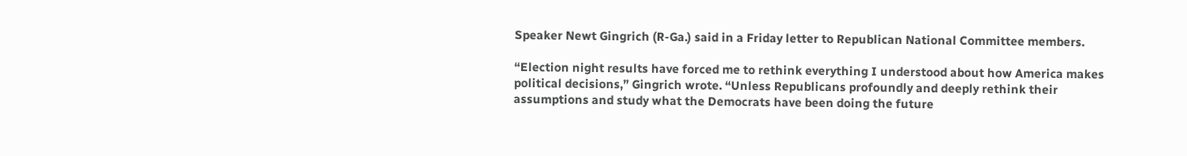Speaker Newt Gingrich (R-Ga.) said in a Friday letter to Republican National Committee members.

“Election night results have forced me to rethink everything I understood about how America makes political decisions,” Gingrich wrote. “Unless Republicans profoundly and deeply rethink their assumptions and study what the Democrats have been doing the future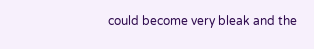could become very bleak and the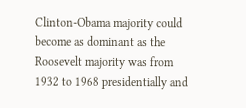Clinton-Obama majority could become as dominant as the Roosevelt majority was from 1932 to 1968 presidentially and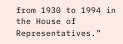from 1930 to 1994 in the House of Representatives.”